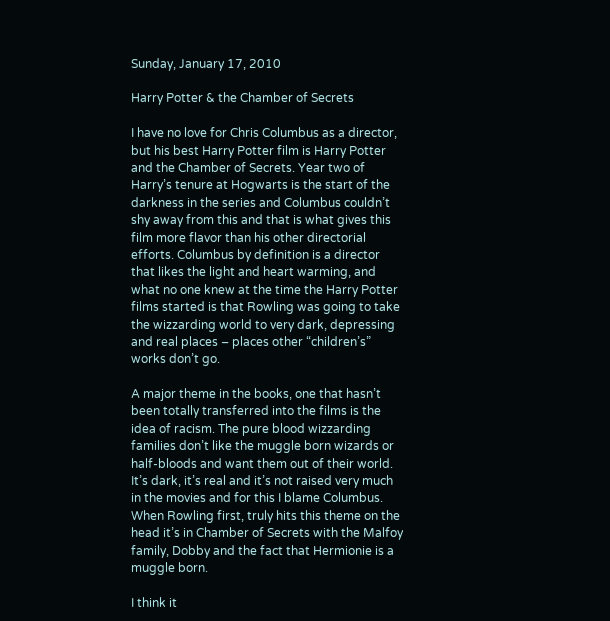Sunday, January 17, 2010

Harry Potter & the Chamber of Secrets

I have no love for Chris Columbus as a director, but his best Harry Potter film is Harry Potter and the Chamber of Secrets. Year two of Harry’s tenure at Hogwarts is the start of the darkness in the series and Columbus couldn’t shy away from this and that is what gives this film more flavor than his other directorial efforts. Columbus by definition is a director that likes the light and heart warming, and what no one knew at the time the Harry Potter films started is that Rowling was going to take the wizzarding world to very dark, depressing and real places – places other “children’s” works don’t go.

A major theme in the books, one that hasn’t been totally transferred into the films is the idea of racism. The pure blood wizzarding families don’t like the muggle born wizards or half-bloods and want them out of their world. It’s dark, it’s real and it’s not raised very much in the movies and for this I blame Columbus. When Rowling first, truly hits this theme on the head it’s in Chamber of Secrets with the Malfoy family, Dobby and the fact that Hermionie is a muggle born.

I think it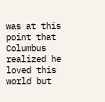was at this point that Columbus realized he loved this world but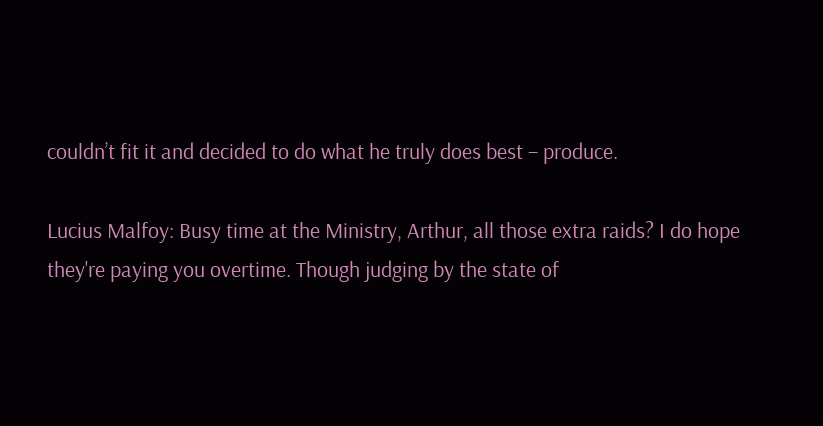couldn’t fit it and decided to do what he truly does best – produce.

Lucius Malfoy: Busy time at the Ministry, Arthur, all those extra raids? I do hope they're paying you overtime. Though judging by the state of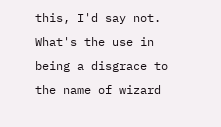this, I'd say not. What's the use in being a disgrace to the name of wizard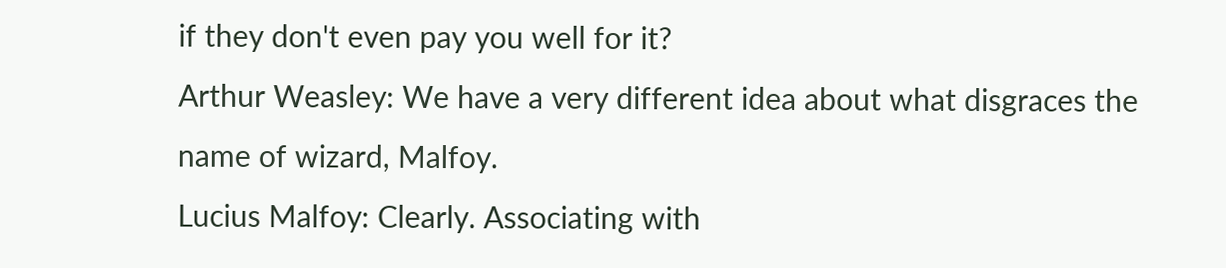if they don't even pay you well for it?
Arthur Weasley: We have a very different idea about what disgraces the name of wizard, Malfoy.
Lucius Malfoy: Clearly. Associating with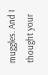muggles. And I thought your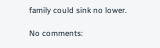family could sink no lower.

No comments: